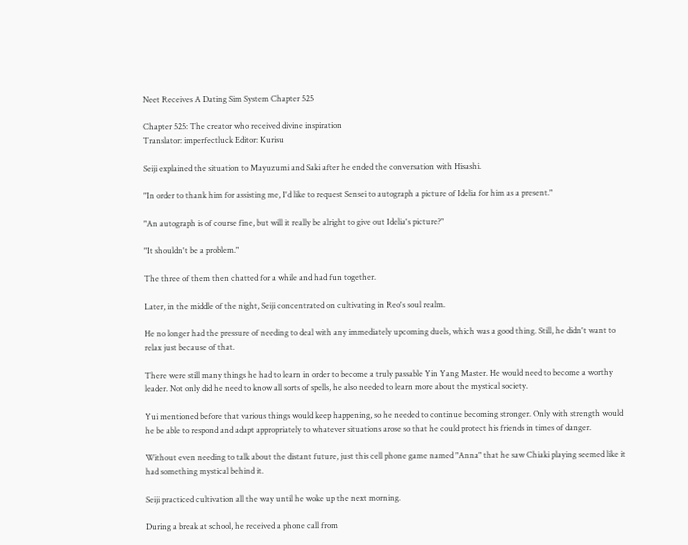Neet Receives A Dating Sim System Chapter 525

Chapter 525: The creator who received divine inspiration
Translator: imperfectluck Editor: Kurisu

Seiji explained the situation to Mayuzumi and Saki after he ended the conversation with Hisashi.

"In order to thank him for assisting me, I'd like to request Sensei to autograph a picture of Idelia for him as a present."

"An autograph is of course fine, but will it really be alright to give out Idelia's picture?"

"It shouldn't be a problem."

The three of them then chatted for a while and had fun together.

Later, in the middle of the night, Seiji concentrated on cultivating in Reo's soul realm.

He no longer had the pressure of needing to deal with any immediately upcoming duels, which was a good thing. Still, he didn't want to relax just because of that.

There were still many things he had to learn in order to become a truly passable Yin Yang Master. He would need to become a worthy leader. Not only did he need to know all sorts of spells, he also needed to learn more about the mystical society.

Yui mentioned before that various things would keep happening, so he needed to continue becoming stronger. Only with strength would he be able to respond and adapt appropriately to whatever situations arose so that he could protect his friends in times of danger.

Without even needing to talk about the distant future, just this cell phone game named "Anna" that he saw Chiaki playing seemed like it had something mystical behind it.

Seiji practiced cultivation all the way until he woke up the next morning.

During a break at school, he received a phone call from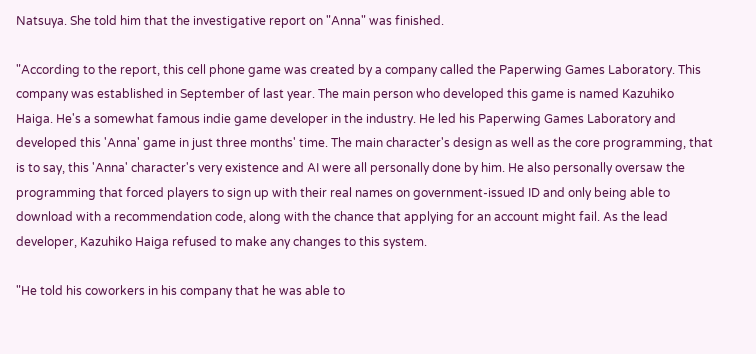Natsuya. She told him that the investigative report on "Anna" was finished.

"According to the report, this cell phone game was created by a company called the Paperwing Games Laboratory. This company was established in September of last year. The main person who developed this game is named Kazuhiko Haiga. He's a somewhat famous indie game developer in the industry. He led his Paperwing Games Laboratory and developed this 'Anna' game in just three months' time. The main character's design as well as the core programming, that is to say, this 'Anna' character's very existence and AI were all personally done by him. He also personally oversaw the programming that forced players to sign up with their real names on government-issued ID and only being able to download with a recommendation code, along with the chance that applying for an account might fail. As the lead developer, Kazuhiko Haiga refused to make any changes to this system.

"He told his coworkers in his company that he was able to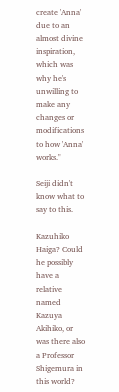create 'Anna' due to an almost divine inspiration, which was why he's unwilling to make any changes or modifications to how 'Anna' works."

Seiji didn't know what to say to this.

Kazuhiko Haiga? Could he possibly have a relative named Kazuya Akihiko, or was there also a Professor Shigemura in this world?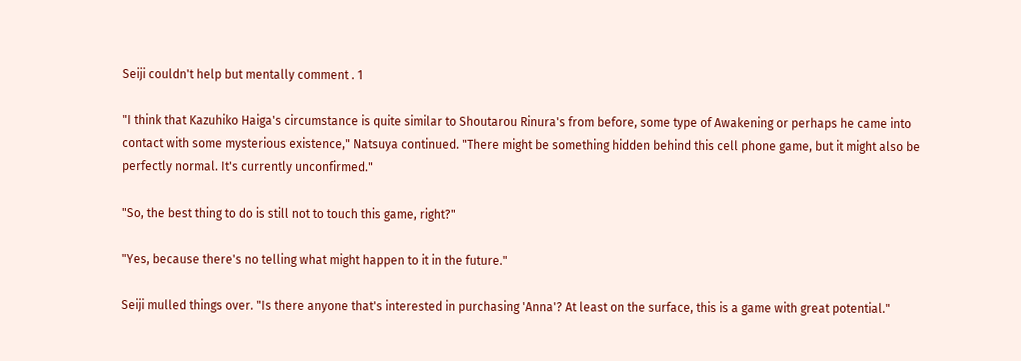Seiji couldn't help but mentally comment . 1

"I think that Kazuhiko Haiga's circumstance is quite similar to Shoutarou Rinura's from before, some type of Awakening or perhaps he came into contact with some mysterious existence," Natsuya continued. "There might be something hidden behind this cell phone game, but it might also be perfectly normal. It's currently unconfirmed."

"So, the best thing to do is still not to touch this game, right?"

"Yes, because there's no telling what might happen to it in the future."

Seiji mulled things over. "Is there anyone that's interested in purchasing 'Anna'? At least on the surface, this is a game with great potential."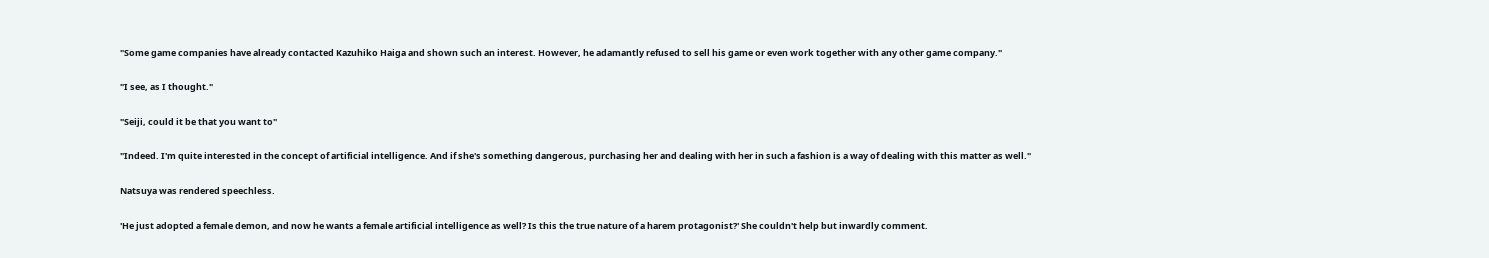"Some game companies have already contacted Kazuhiko Haiga and shown such an interest. However, he adamantly refused to sell his game or even work together with any other game company."

"I see, as I thought."

"Seiji, could it be that you want to"

"Indeed. I'm quite interested in the concept of artificial intelligence. And if she's something dangerous, purchasing her and dealing with her in such a fashion is a way of dealing with this matter as well."

Natsuya was rendered speechless.

'He just adopted a female demon, and now he wants a female artificial intelligence as well? Is this the true nature of a harem protagonist?' She couldn't help but inwardly comment.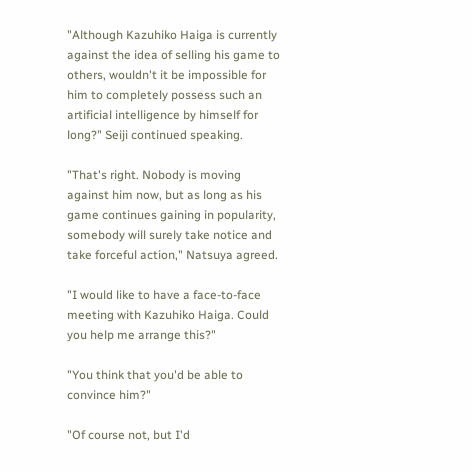"Although Kazuhiko Haiga is currently against the idea of selling his game to others, wouldn't it be impossible for him to completely possess such an artificial intelligence by himself for long?" Seiji continued speaking.

"That's right. Nobody is moving against him now, but as long as his game continues gaining in popularity, somebody will surely take notice and take forceful action," Natsuya agreed.

"I would like to have a face-to-face meeting with Kazuhiko Haiga. Could you help me arrange this?"

"You think that you'd be able to convince him?"

"Of course not, but I'd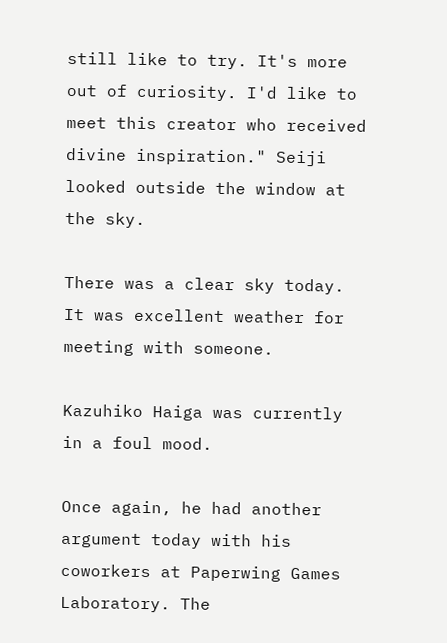still like to try. It's more out of curiosity. I'd like to meet this creator who received divine inspiration." Seiji looked outside the window at the sky.

There was a clear sky today. It was excellent weather for meeting with someone.

Kazuhiko Haiga was currently in a foul mood.

Once again, he had another argument today with his coworkers at Paperwing Games Laboratory. The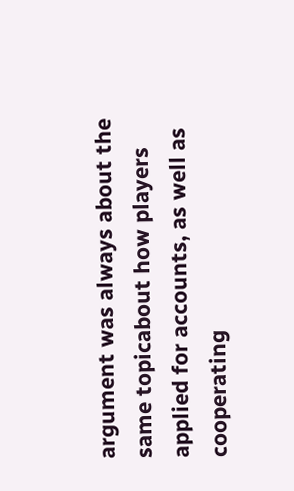argument was always about the same topicabout how players applied for accounts, as well as cooperating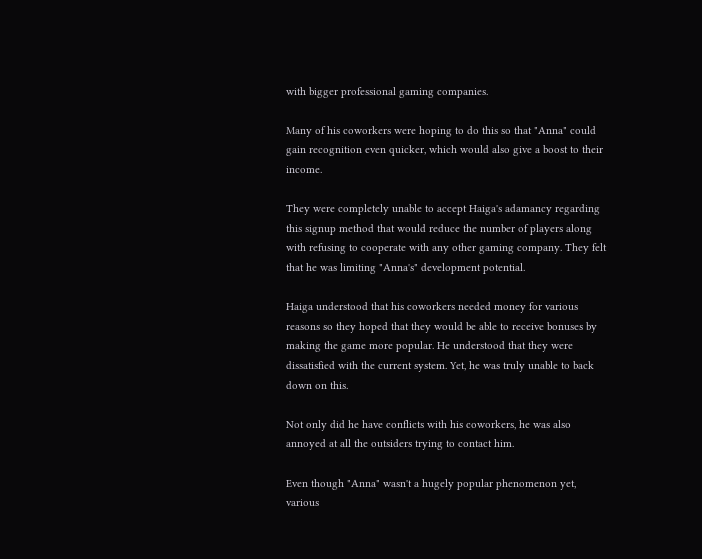with bigger professional gaming companies.

Many of his coworkers were hoping to do this so that "Anna" could gain recognition even quicker, which would also give a boost to their income.

They were completely unable to accept Haiga's adamancy regarding this signup method that would reduce the number of players along with refusing to cooperate with any other gaming company. They felt that he was limiting "Anna's" development potential.

Haiga understood that his coworkers needed money for various reasons so they hoped that they would be able to receive bonuses by making the game more popular. He understood that they were dissatisfied with the current system. Yet, he was truly unable to back down on this.

Not only did he have conflicts with his coworkers, he was also annoyed at all the outsiders trying to contact him.

Even though "Anna" wasn't a hugely popular phenomenon yet, various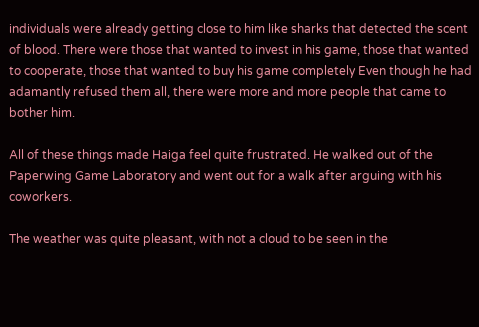individuals were already getting close to him like sharks that detected the scent of blood. There were those that wanted to invest in his game, those that wanted to cooperate, those that wanted to buy his game completely Even though he had adamantly refused them all, there were more and more people that came to bother him.

All of these things made Haiga feel quite frustrated. He walked out of the Paperwing Game Laboratory and went out for a walk after arguing with his coworkers.

The weather was quite pleasant, with not a cloud to be seen in the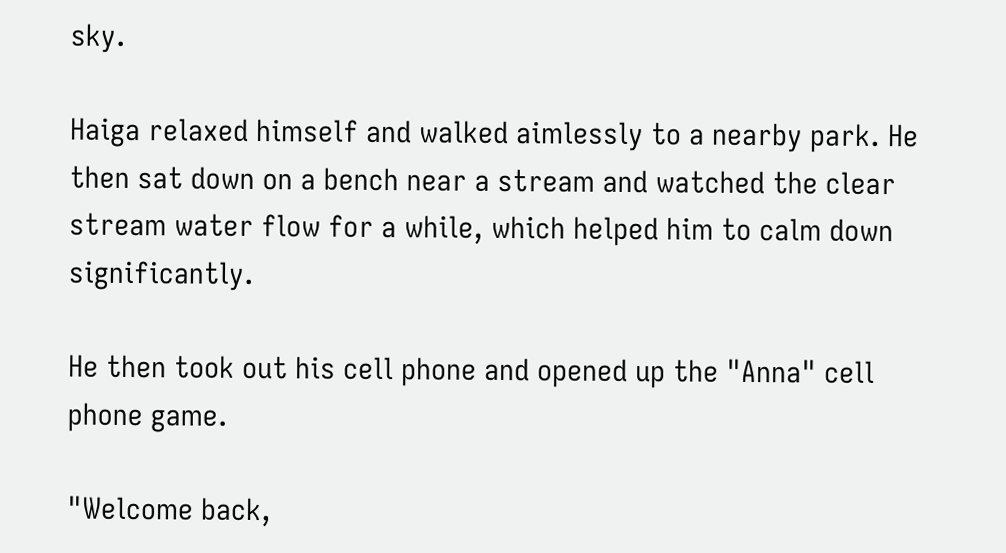sky.

Haiga relaxed himself and walked aimlessly to a nearby park. He then sat down on a bench near a stream and watched the clear stream water flow for a while, which helped him to calm down significantly.

He then took out his cell phone and opened up the "Anna" cell phone game.

"Welcome back,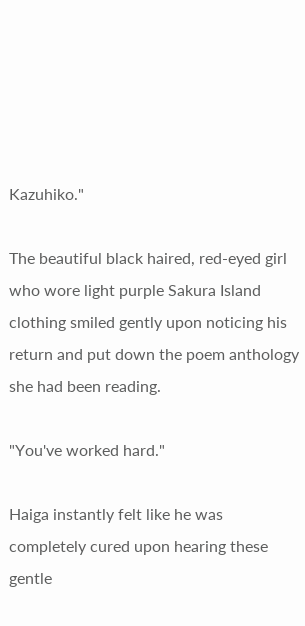Kazuhiko."

The beautiful black haired, red-eyed girl who wore light purple Sakura Island clothing smiled gently upon noticing his return and put down the poem anthology she had been reading.

"You've worked hard."

Haiga instantly felt like he was completely cured upon hearing these gentle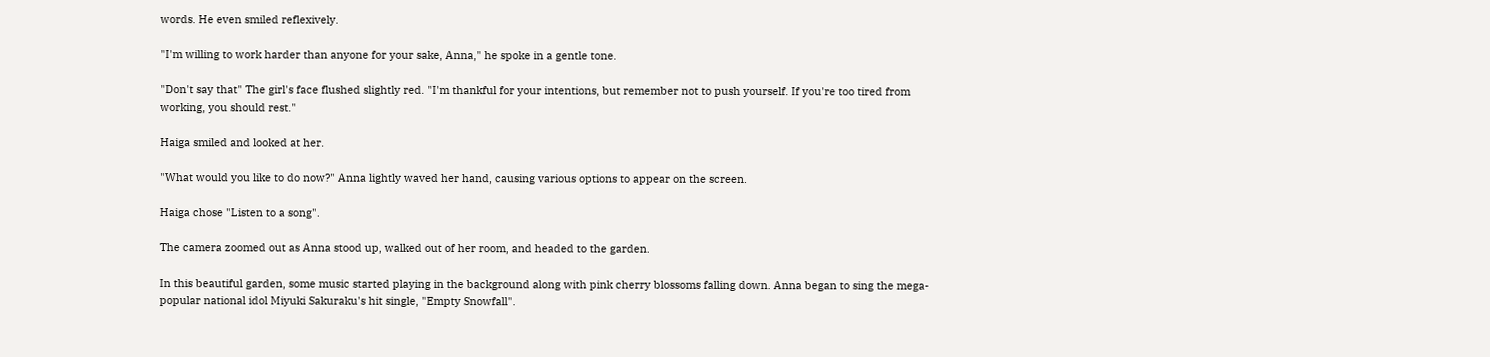words. He even smiled reflexively.

"I'm willing to work harder than anyone for your sake, Anna," he spoke in a gentle tone.

"Don't say that" The girl's face flushed slightly red. "I'm thankful for your intentions, but remember not to push yourself. If you're too tired from working, you should rest."

Haiga smiled and looked at her.

"What would you like to do now?" Anna lightly waved her hand, causing various options to appear on the screen.

Haiga chose "Listen to a song".

The camera zoomed out as Anna stood up, walked out of her room, and headed to the garden.

In this beautiful garden, some music started playing in the background along with pink cherry blossoms falling down. Anna began to sing the mega-popular national idol Miyuki Sakuraku's hit single, "Empty Snowfall".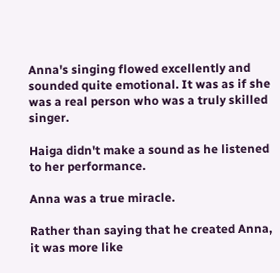Anna's singing flowed excellently and sounded quite emotional. It was as if she was a real person who was a truly skilled singer.

Haiga didn't make a sound as he listened to her performance.

Anna was a true miracle.

Rather than saying that he created Anna, it was more like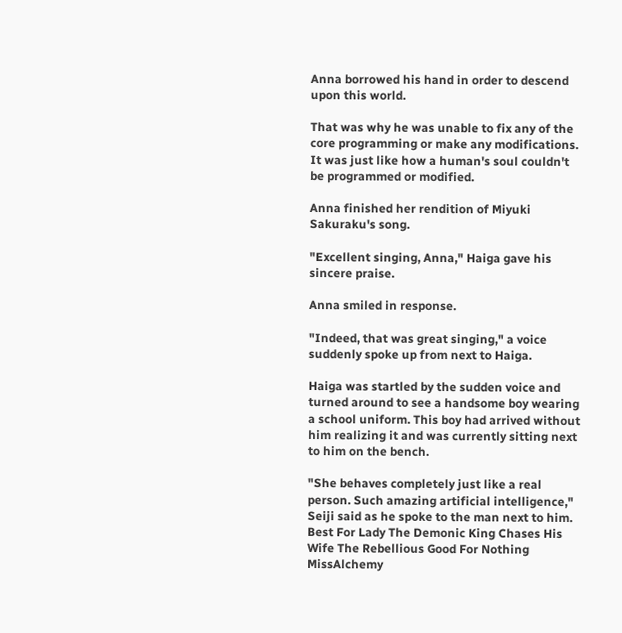Anna borrowed his hand in order to descend upon this world.

That was why he was unable to fix any of the core programming or make any modifications. It was just like how a human's soul couldn't be programmed or modified.

Anna finished her rendition of Miyuki Sakuraku's song.

"Excellent singing, Anna," Haiga gave his sincere praise.

Anna smiled in response.

"Indeed, that was great singing," a voice suddenly spoke up from next to Haiga.

Haiga was startled by the sudden voice and turned around to see a handsome boy wearing a school uniform. This boy had arrived without him realizing it and was currently sitting next to him on the bench.

"She behaves completely just like a real person. Such amazing artificial intelligence," Seiji said as he spoke to the man next to him.
Best For Lady The Demonic King Chases His Wife The Rebellious Good For Nothing MissAlchemy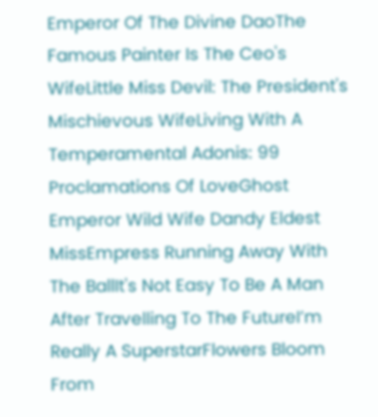Emperor Of The Divine DaoThe Famous Painter Is The Ceo's WifeLittle Miss Devil: The President's Mischievous WifeLiving With A Temperamental Adonis: 99 Proclamations Of LoveGhost Emperor Wild Wife Dandy Eldest MissEmpress Running Away With The BallIt's Not Easy To Be A Man After Travelling To The FutureI’m Really A SuperstarFlowers Bloom From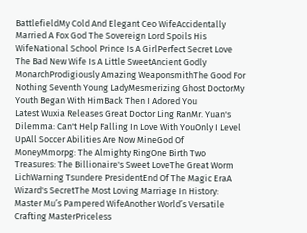BattlefieldMy Cold And Elegant Ceo WifeAccidentally Married A Fox God The Sovereign Lord Spoils His WifeNational School Prince Is A GirlPerfect Secret Love The Bad New Wife Is A Little SweetAncient Godly MonarchProdigiously Amazing WeaponsmithThe Good For Nothing Seventh Young LadyMesmerizing Ghost DoctorMy Youth Began With HimBack Then I Adored You
Latest Wuxia Releases Great Doctor Ling RanMr. Yuan's Dilemma: Can't Help Falling In Love With YouOnly I Level UpAll Soccer Abilities Are Now MineGod Of MoneyMmorpg: The Almighty RingOne Birth Two Treasures: The Billionaire's Sweet LoveThe Great Worm LichWarning Tsundere PresidentEnd Of The Magic EraA Wizard's SecretThe Most Loving Marriage In History: Master Mu’s Pampered WifeAnother World’s Versatile Crafting MasterPriceless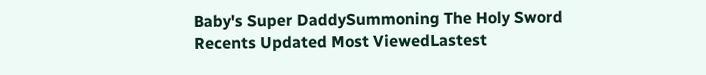Baby's Super DaddySummoning The Holy Sword
Recents Updated Most ViewedLastest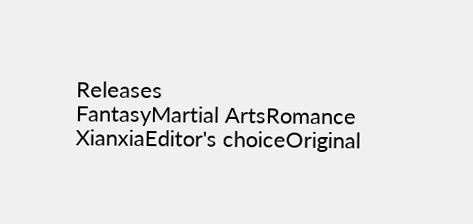Releases
FantasyMartial ArtsRomance
XianxiaEditor's choiceOriginal